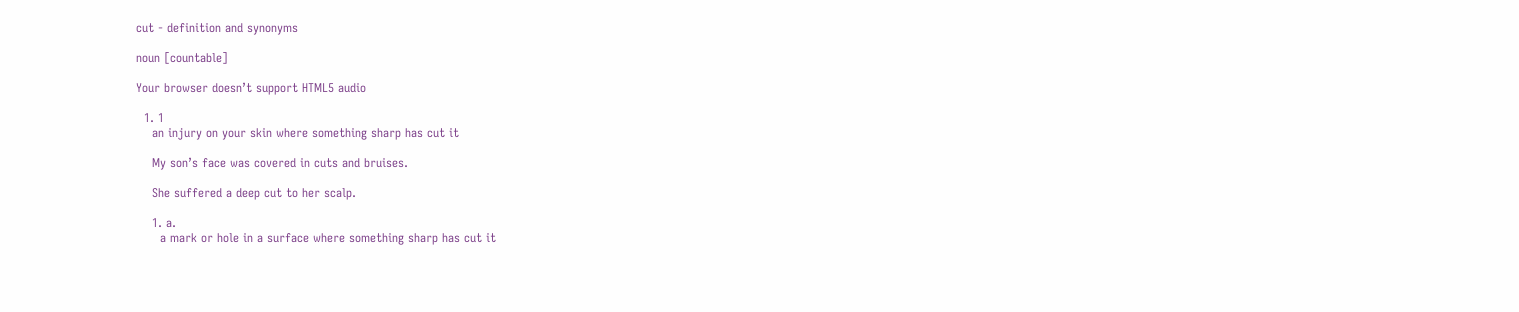cut - definition and synonyms

noun [countable]

Your browser doesn’t support HTML5 audio

  1. 1
    an injury on your skin where something sharp has cut it

    My son’s face was covered in cuts and bruises.

    She suffered a deep cut to her scalp.

    1. a.
      a mark or hole in a surface where something sharp has cut it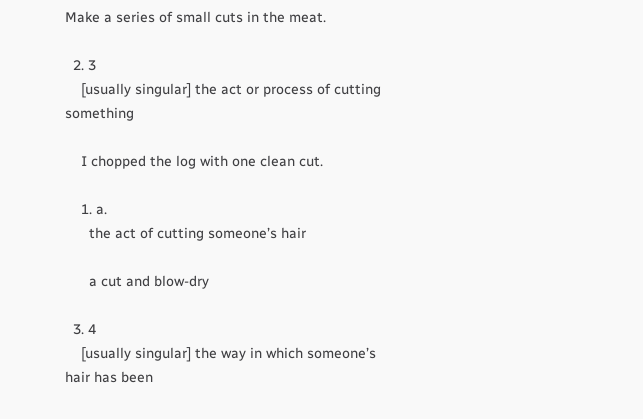Make a series of small cuts in the meat.

  2. 3
    [usually singular] the act or process of cutting something

    I chopped the log with one clean cut.

    1. a.
      the act of cutting someone’s hair

      a cut and blow-dry

  3. 4
    [usually singular] the way in which someone’s hair has been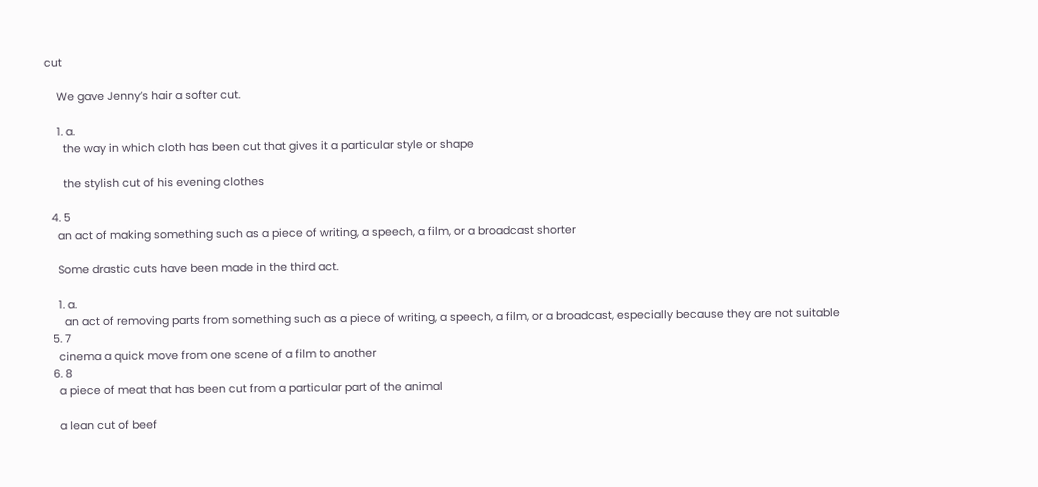cut

    We gave Jenny’s hair a softer cut.

    1. a.
      the way in which cloth has been cut that gives it a particular style or shape

      the stylish cut of his evening clothes

  4. 5
    an act of making something such as a piece of writing, a speech, a film, or a broadcast shorter

    Some drastic cuts have been made in the third act.

    1. a.
      an act of removing parts from something such as a piece of writing, a speech, a film, or a broadcast, especially because they are not suitable
  5. 7
    cinema a quick move from one scene of a film to another
  6. 8
    a piece of meat that has been cut from a particular part of the animal

    a lean cut of beef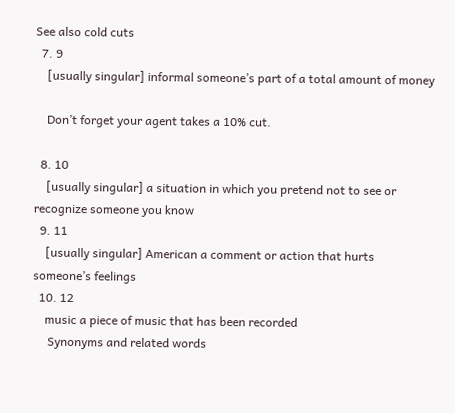See also cold cuts
  7. 9
    [usually singular] informal someone’s part of a total amount of money

    Don’t forget your agent takes a 10% cut.

  8. 10
    [usually singular] a situation in which you pretend not to see or recognize someone you know
  9. 11
    [usually singular] American a comment or action that hurts someone’s feelings
  10. 12
    music a piece of music that has been recorded
     Synonyms and related words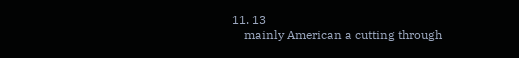11. 13
    mainly American a cutting through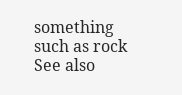something such as rock
See also